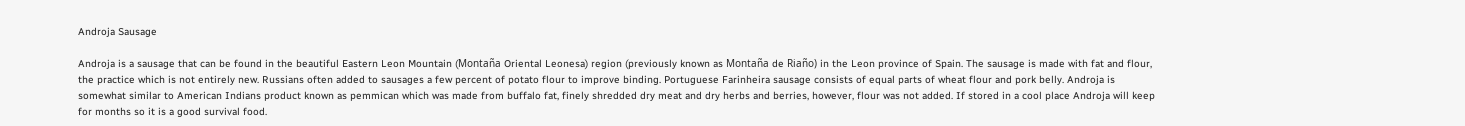Androja Sausage

Androja is a sausage that can be found in the beautiful Eastern Leon Mountain (Montaña Oriental Leonesa) region (previously known as Montaña de Riaño) in the Leon province of Spain. The sausage is made with fat and flour, the practice which is not entirely new. Russians often added to sausages a few percent of potato flour to improve binding. Portuguese Farinheira sausage consists of equal parts of wheat flour and pork belly. Androja is somewhat similar to American Indians product known as pemmican which was made from buffalo fat, finely shredded dry meat and dry herbs and berries, however, flour was not added. If stored in a cool place Androja will keep for months so it is a good survival food.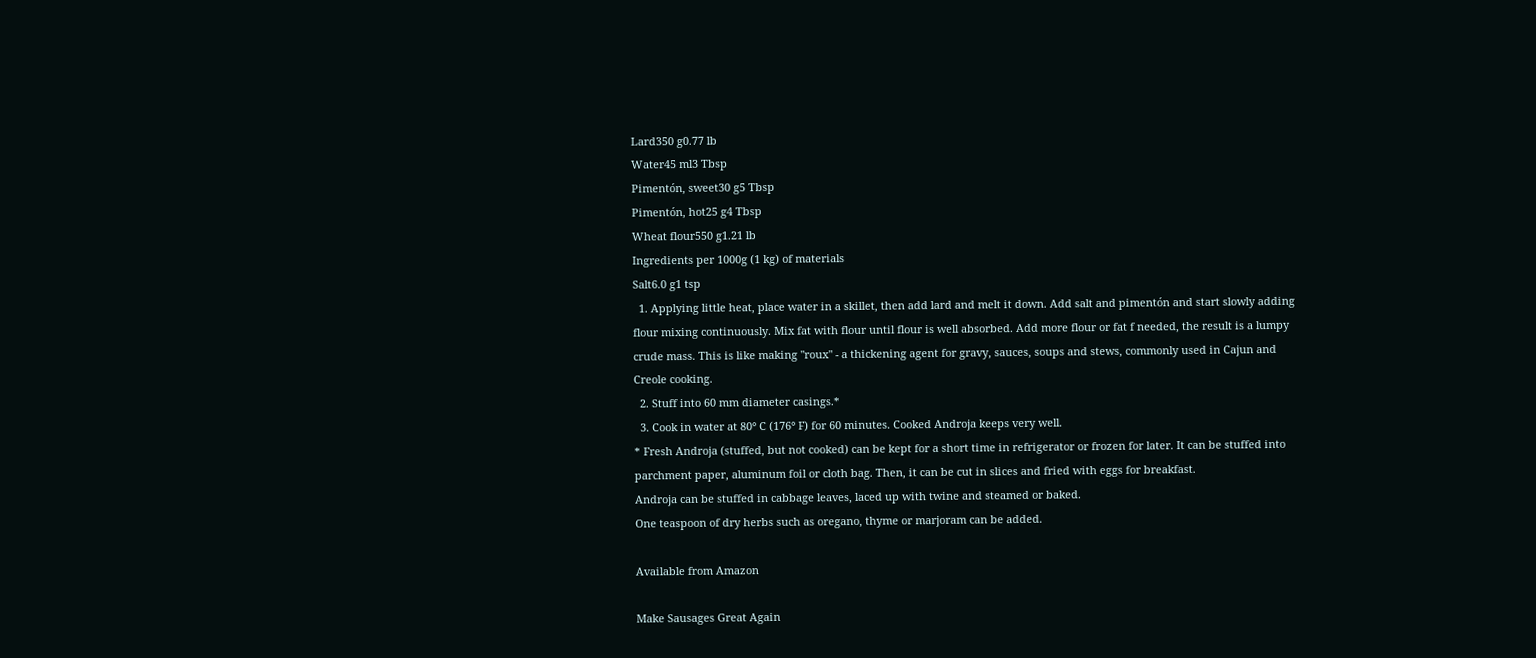Lard350 g0.77 lb
Water45 ml3 Tbsp
Pimentón, sweet30 g5 Tbsp
Pimentón, hot25 g4 Tbsp
Wheat flour550 g1.21 lb
Ingredients per 1000g (1 kg) of materials
Salt6.0 g1 tsp
  1. Applying little heat, place water in a skillet, then add lard and melt it down. Add salt and pimentón and start slowly adding flour mixing continuously. Mix fat with flour until flour is well absorbed. Add more flour or fat f needed, the result is a lumpy crude mass. This is like making "roux" - a thickening agent for gravy, sauces, soups and stews, commonly used in Cajun and Creole cooking.
  2. Stuff into 60 mm diameter casings.*
  3. Cook in water at 80° C (176° F) for 60 minutes. Cooked Androja keeps very well.
* Fresh Androja (stuffed, but not cooked) can be kept for a short time in refrigerator or frozen for later. It can be stuffed into parchment paper, aluminum foil or cloth bag. Then, it can be cut in slices and fried with eggs for breakfast.
Androja can be stuffed in cabbage leaves, laced up with twine and steamed or baked.
One teaspoon of dry herbs such as oregano, thyme or marjoram can be added.

Available from Amazon

Make Sausages Great Again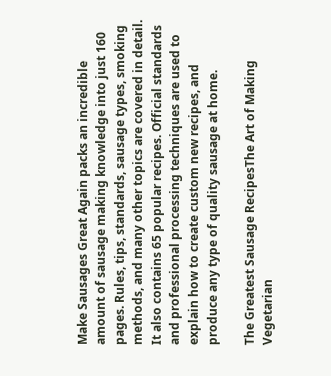Make Sausages Great Again packs an incredible amount of sausage making knowledge into just 160 pages. Rules, tips, standards, sausage types, smoking methods, and many other topics are covered in detail. It also contains 65 popular recipes. Official standards and professional processing techniques are used to explain how to create custom new recipes, and produce any type of quality sausage at home.

The Greatest Sausage RecipesThe Art of Making Vegetarian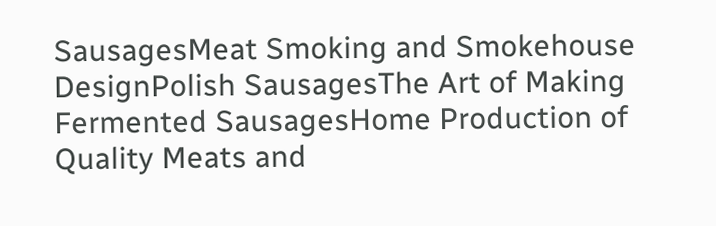SausagesMeat Smoking and Smokehouse DesignPolish SausagesThe Art of Making Fermented SausagesHome Production of Quality Meats and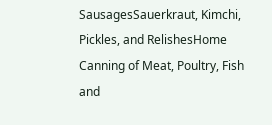SausagesSauerkraut, Kimchi, Pickles, and RelishesHome Canning of Meat, Poultry, Fish and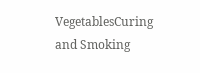VegetablesCuring and Smoking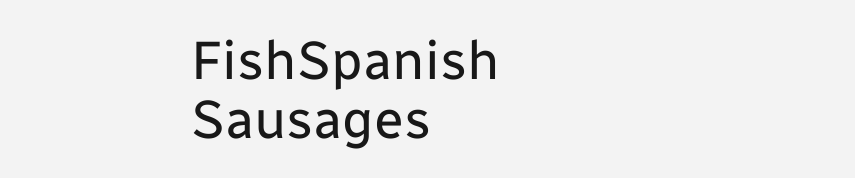FishSpanish Sausages